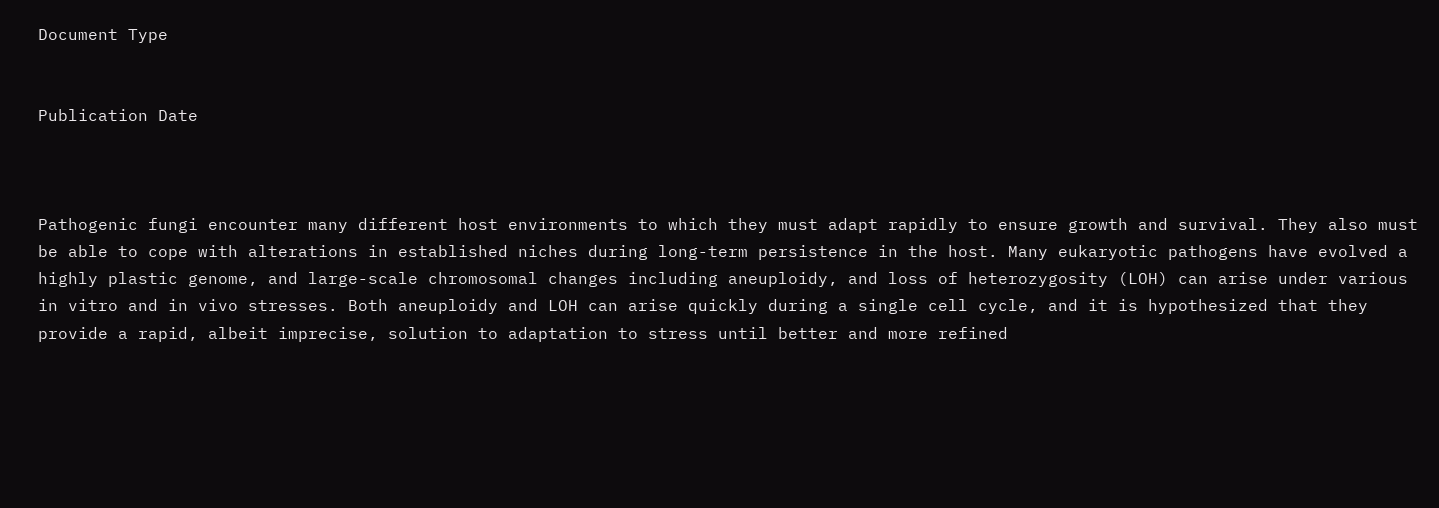Document Type


Publication Date



Pathogenic fungi encounter many different host environments to which they must adapt rapidly to ensure growth and survival. They also must be able to cope with alterations in established niches during long-term persistence in the host. Many eukaryotic pathogens have evolved a highly plastic genome, and large-scale chromosomal changes including aneuploidy, and loss of heterozygosity (LOH) can arise under various in vitro and in vivo stresses. Both aneuploidy and LOH can arise quickly during a single cell cycle, and it is hypothesized that they provide a rapid, albeit imprecise, solution to adaptation to stress until better and more refined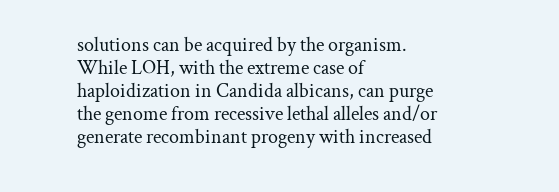solutions can be acquired by the organism. While LOH, with the extreme case of haploidization in Candida albicans, can purge the genome from recessive lethal alleles and/or generate recombinant progeny with increased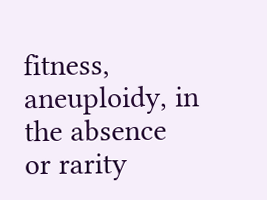fitness, aneuploidy, in the absence or rarity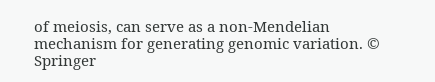of meiosis, can serve as a non-Mendelian mechanism for generating genomic variation. © Springer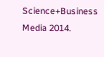Science+Business Media 2014.